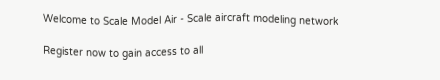Welcome to Scale Model Air - Scale aircraft modeling network

Register now to gain access to all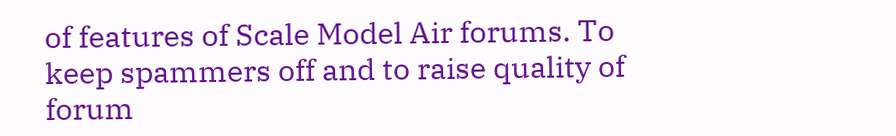of features of Scale Model Air forums. To keep spammers off and to raise quality of forum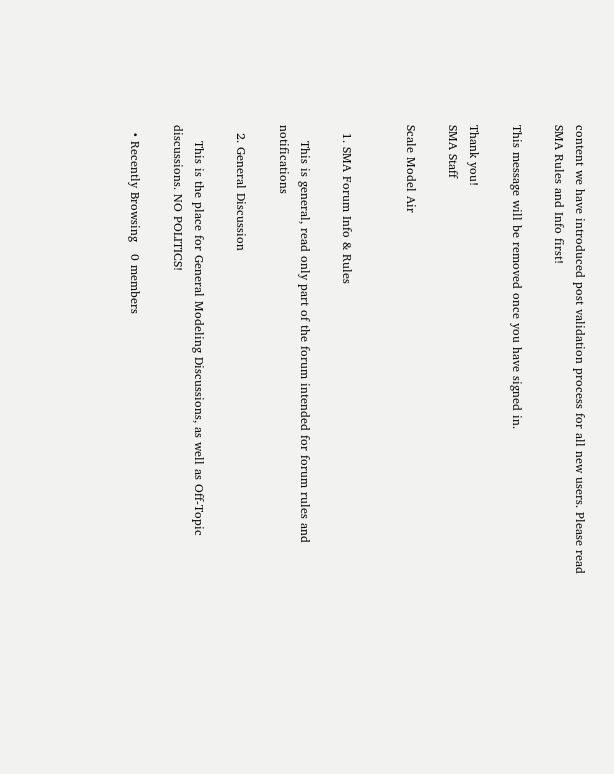content we have introduced post validation process for all new users. Please read SMA Rules and Info first!

This message will be removed once you have signed in.

Thank you!
SMA Staff

Scale Model Air


  1. SMA Forum Info & Rules

    This is general, read only part of the forum intended for forum rules and notifications

  2. General Discussion

    This is the place for General Modeling Discussions, as well as Off-Topic discussions. NO POLITICS!

  • Recently Browsing   0 members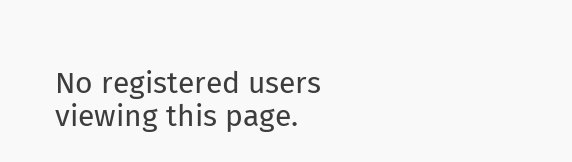No registered users viewing this page.